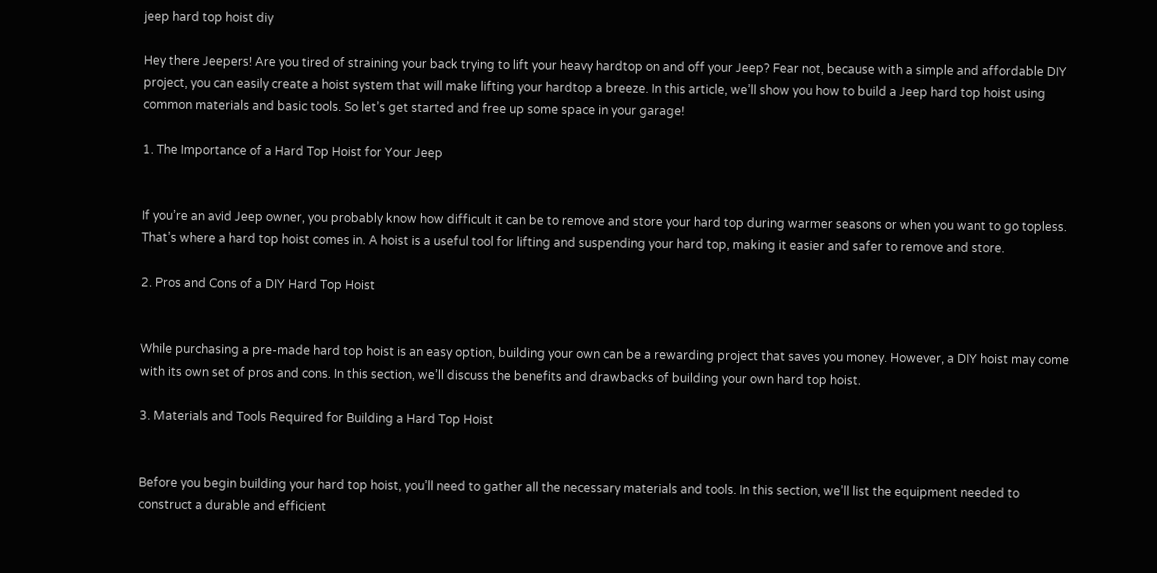jeep hard top hoist diy

Hey there Jeepers! Are you tired of straining your back trying to lift your heavy hardtop on and off your Jeep? Fear not, because with a simple and affordable DIY project, you can easily create a hoist system that will make lifting your hardtop a breeze. In this article, we’ll show you how to build a Jeep hard top hoist using common materials and basic tools. So let’s get started and free up some space in your garage!

1. The Importance of a Hard Top Hoist for Your Jeep


If you’re an avid Jeep owner, you probably know how difficult it can be to remove and store your hard top during warmer seasons or when you want to go topless. That’s where a hard top hoist comes in. A hoist is a useful tool for lifting and suspending your hard top, making it easier and safer to remove and store.

2. Pros and Cons of a DIY Hard Top Hoist


While purchasing a pre-made hard top hoist is an easy option, building your own can be a rewarding project that saves you money. However, a DIY hoist may come with its own set of pros and cons. In this section, we’ll discuss the benefits and drawbacks of building your own hard top hoist.

3. Materials and Tools Required for Building a Hard Top Hoist


Before you begin building your hard top hoist, you’ll need to gather all the necessary materials and tools. In this section, we’ll list the equipment needed to construct a durable and efficient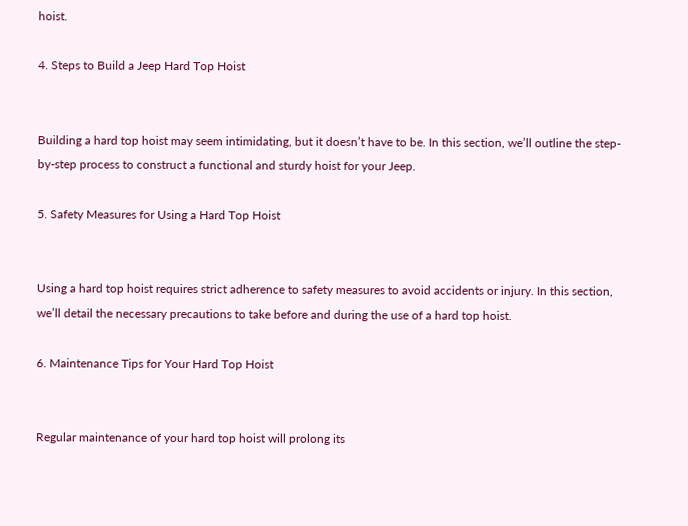hoist.

4. Steps to Build a Jeep Hard Top Hoist


Building a hard top hoist may seem intimidating, but it doesn’t have to be. In this section, we’ll outline the step-by-step process to construct a functional and sturdy hoist for your Jeep.

5. Safety Measures for Using a Hard Top Hoist


Using a hard top hoist requires strict adherence to safety measures to avoid accidents or injury. In this section, we’ll detail the necessary precautions to take before and during the use of a hard top hoist.

6. Maintenance Tips for Your Hard Top Hoist


Regular maintenance of your hard top hoist will prolong its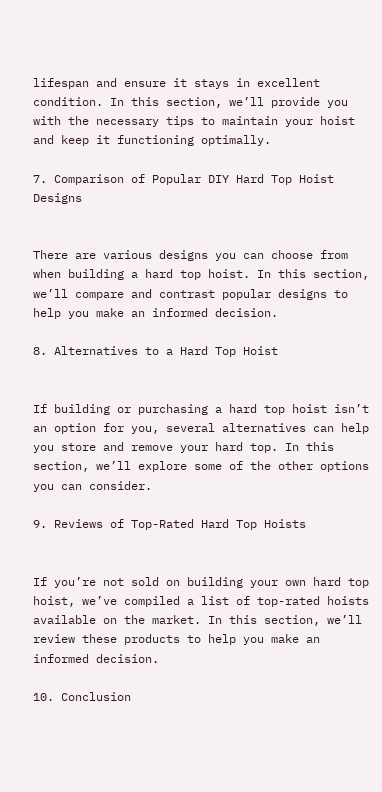lifespan and ensure it stays in excellent condition. In this section, we’ll provide you with the necessary tips to maintain your hoist and keep it functioning optimally.

7. Comparison of Popular DIY Hard Top Hoist Designs


There are various designs you can choose from when building a hard top hoist. In this section, we’ll compare and contrast popular designs to help you make an informed decision.

8. Alternatives to a Hard Top Hoist


If building or purchasing a hard top hoist isn’t an option for you, several alternatives can help you store and remove your hard top. In this section, we’ll explore some of the other options you can consider.

9. Reviews of Top-Rated Hard Top Hoists


If you’re not sold on building your own hard top hoist, we’ve compiled a list of top-rated hoists available on the market. In this section, we’ll review these products to help you make an informed decision.

10. Conclusion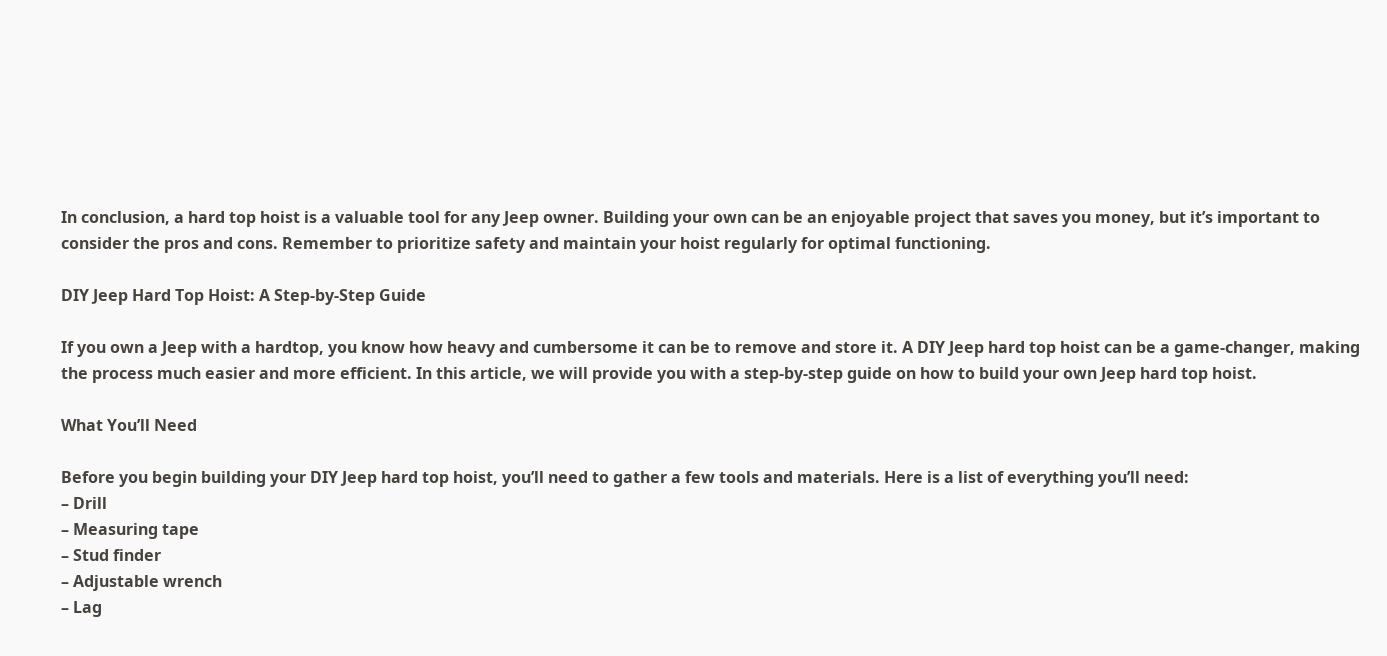In conclusion, a hard top hoist is a valuable tool for any Jeep owner. Building your own can be an enjoyable project that saves you money, but it’s important to consider the pros and cons. Remember to prioritize safety and maintain your hoist regularly for optimal functioning.

DIY Jeep Hard Top Hoist: A Step-by-Step Guide

If you own a Jeep with a hardtop, you know how heavy and cumbersome it can be to remove and store it. A DIY Jeep hard top hoist can be a game-changer, making the process much easier and more efficient. In this article, we will provide you with a step-by-step guide on how to build your own Jeep hard top hoist.

What You’ll Need

Before you begin building your DIY Jeep hard top hoist, you’ll need to gather a few tools and materials. Here is a list of everything you’ll need:
– Drill
– Measuring tape
– Stud finder
– Adjustable wrench
– Lag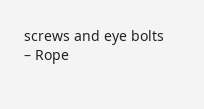screws and eye bolts
– Rope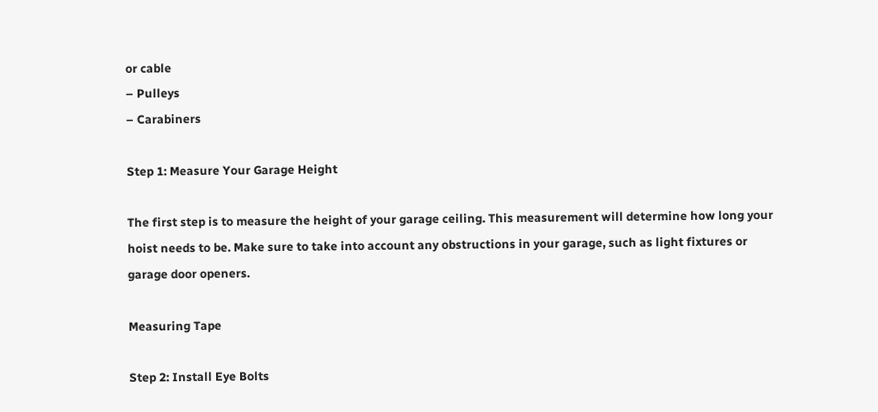or cable
– Pulleys
– Carabiners

Step 1: Measure Your Garage Height

The first step is to measure the height of your garage ceiling. This measurement will determine how long your hoist needs to be. Make sure to take into account any obstructions in your garage, such as light fixtures or garage door openers.

Measuring Tape

Step 2: Install Eye Bolts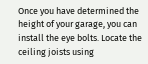Once you have determined the height of your garage, you can install the eye bolts. Locate the ceiling joists using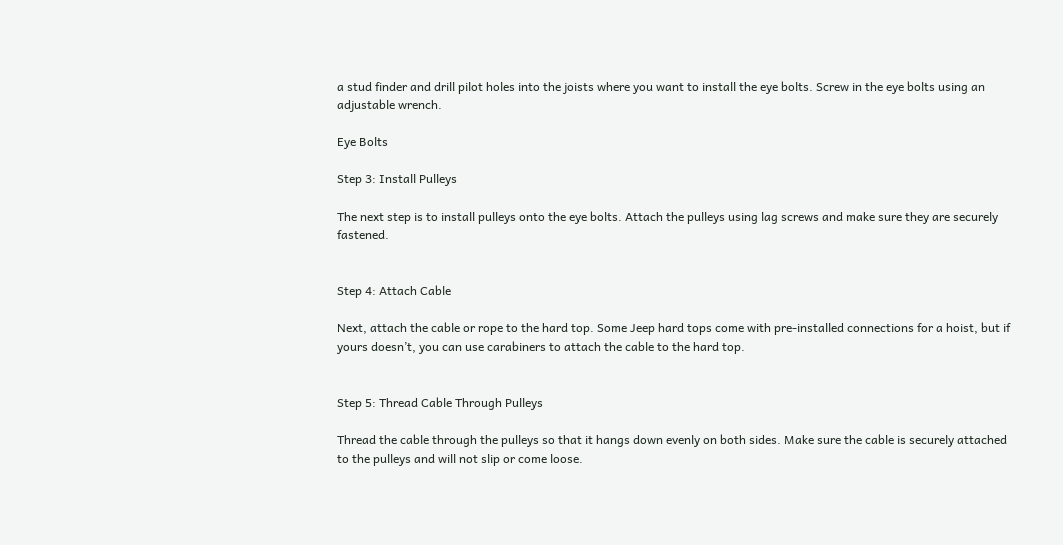a stud finder and drill pilot holes into the joists where you want to install the eye bolts. Screw in the eye bolts using an adjustable wrench.

Eye Bolts

Step 3: Install Pulleys

The next step is to install pulleys onto the eye bolts. Attach the pulleys using lag screws and make sure they are securely fastened.


Step 4: Attach Cable

Next, attach the cable or rope to the hard top. Some Jeep hard tops come with pre-installed connections for a hoist, but if yours doesn’t, you can use carabiners to attach the cable to the hard top.


Step 5: Thread Cable Through Pulleys

Thread the cable through the pulleys so that it hangs down evenly on both sides. Make sure the cable is securely attached to the pulleys and will not slip or come loose.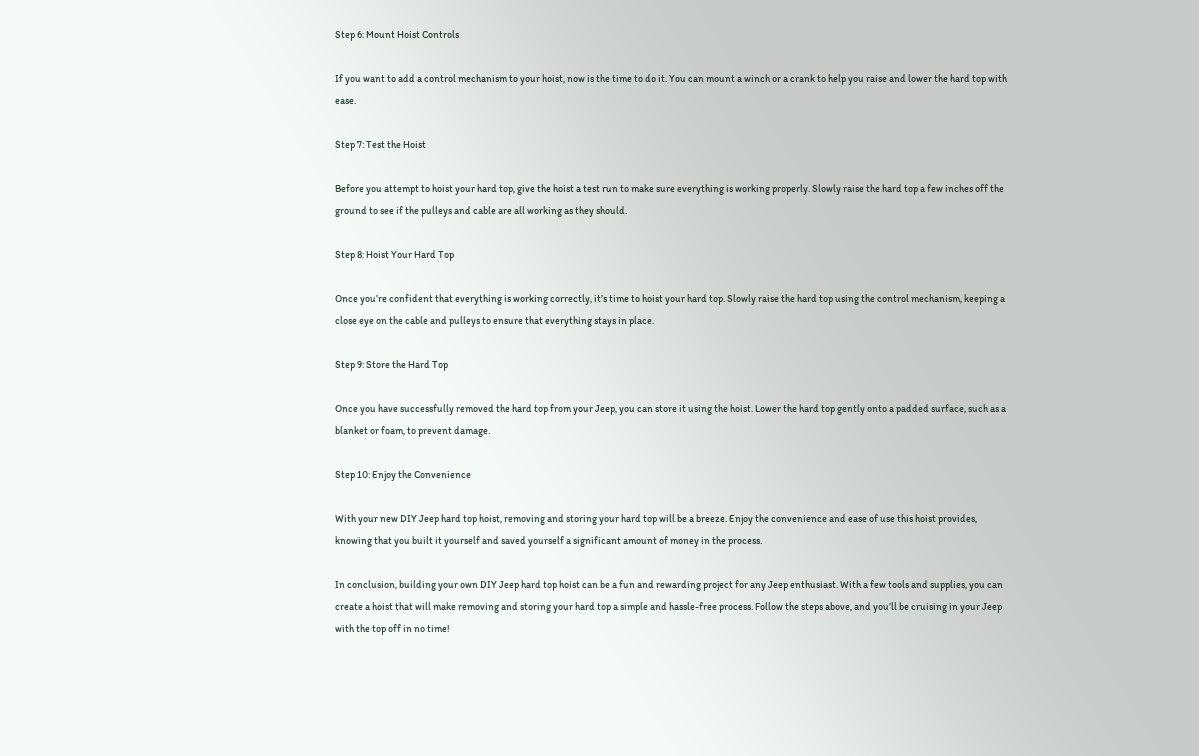Step 6: Mount Hoist Controls

If you want to add a control mechanism to your hoist, now is the time to do it. You can mount a winch or a crank to help you raise and lower the hard top with ease.

Step 7: Test the Hoist

Before you attempt to hoist your hard top, give the hoist a test run to make sure everything is working properly. Slowly raise the hard top a few inches off the ground to see if the pulleys and cable are all working as they should.

Step 8: Hoist Your Hard Top

Once you’re confident that everything is working correctly, it’s time to hoist your hard top. Slowly raise the hard top using the control mechanism, keeping a close eye on the cable and pulleys to ensure that everything stays in place.

Step 9: Store the Hard Top

Once you have successfully removed the hard top from your Jeep, you can store it using the hoist. Lower the hard top gently onto a padded surface, such as a blanket or foam, to prevent damage.

Step 10: Enjoy the Convenience

With your new DIY Jeep hard top hoist, removing and storing your hard top will be a breeze. Enjoy the convenience and ease of use this hoist provides, knowing that you built it yourself and saved yourself a significant amount of money in the process.

In conclusion, building your own DIY Jeep hard top hoist can be a fun and rewarding project for any Jeep enthusiast. With a few tools and supplies, you can create a hoist that will make removing and storing your hard top a simple and hassle-free process. Follow the steps above, and you’ll be cruising in your Jeep with the top off in no time!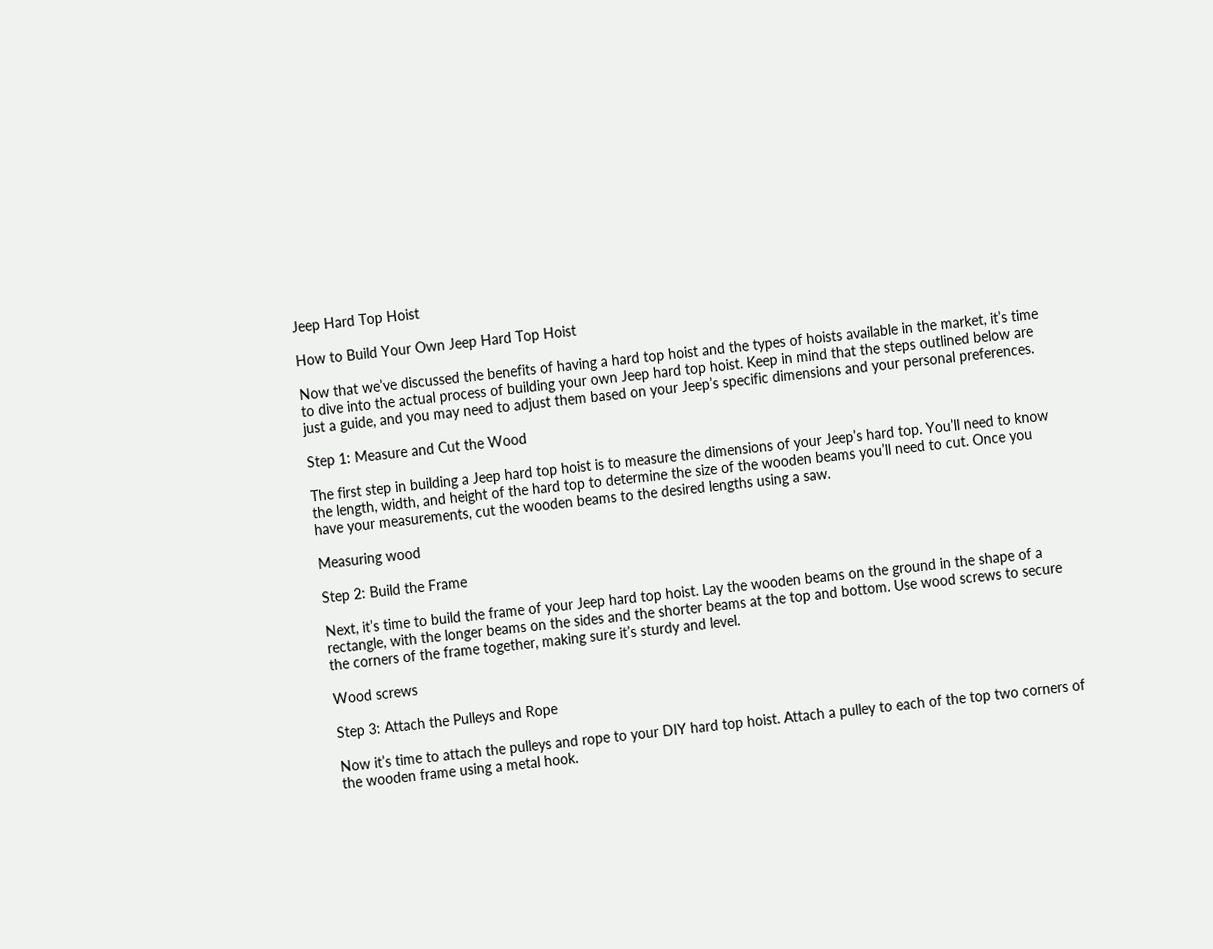Jeep Hard Top Hoist

How to Build Your Own Jeep Hard Top Hoist

Now that we’ve discussed the benefits of having a hard top hoist and the types of hoists available in the market, it’s time to dive into the actual process of building your own Jeep hard top hoist. Keep in mind that the steps outlined below are just a guide, and you may need to adjust them based on your Jeep’s specific dimensions and your personal preferences.

Step 1: Measure and Cut the Wood

The first step in building a Jeep hard top hoist is to measure the dimensions of your Jeep’s hard top. You’ll need to know the length, width, and height of the hard top to determine the size of the wooden beams you’ll need to cut. Once you have your measurements, cut the wooden beams to the desired lengths using a saw.

Measuring wood

Step 2: Build the Frame

Next, it’s time to build the frame of your Jeep hard top hoist. Lay the wooden beams on the ground in the shape of a rectangle, with the longer beams on the sides and the shorter beams at the top and bottom. Use wood screws to secure the corners of the frame together, making sure it’s sturdy and level.

Wood screws

Step 3: Attach the Pulleys and Rope

Now it’s time to attach the pulleys and rope to your DIY hard top hoist. Attach a pulley to each of the top two corners of the wooden frame using a metal hook.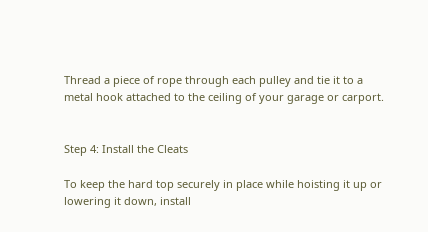Thread a piece of rope through each pulley and tie it to a metal hook attached to the ceiling of your garage or carport.


Step 4: Install the Cleats

To keep the hard top securely in place while hoisting it up or lowering it down, install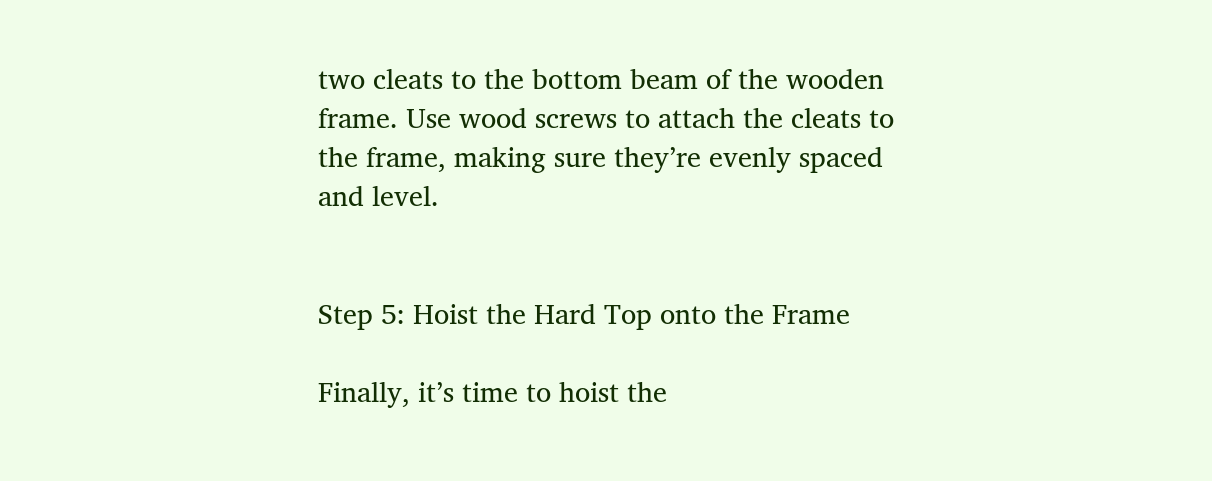two cleats to the bottom beam of the wooden frame. Use wood screws to attach the cleats to the frame, making sure they’re evenly spaced and level.


Step 5: Hoist the Hard Top onto the Frame

Finally, it’s time to hoist the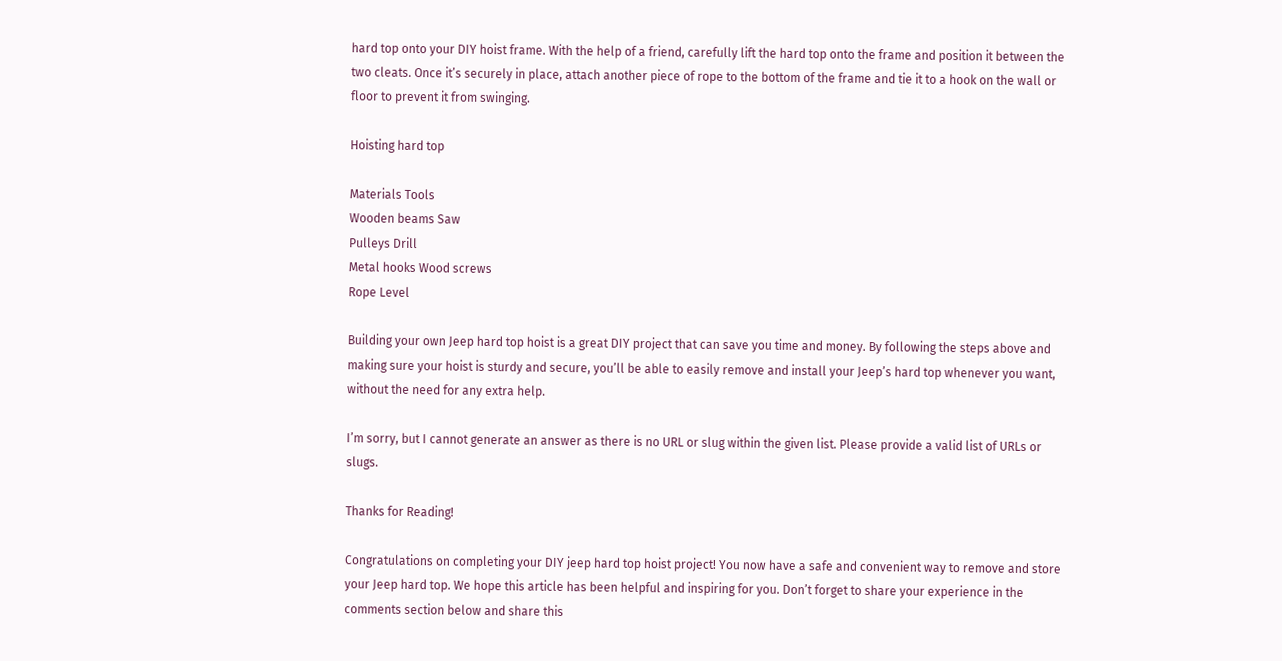hard top onto your DIY hoist frame. With the help of a friend, carefully lift the hard top onto the frame and position it between the two cleats. Once it’s securely in place, attach another piece of rope to the bottom of the frame and tie it to a hook on the wall or floor to prevent it from swinging.

Hoisting hard top

Materials Tools
Wooden beams Saw
Pulleys Drill
Metal hooks Wood screws
Rope Level

Building your own Jeep hard top hoist is a great DIY project that can save you time and money. By following the steps above and making sure your hoist is sturdy and secure, you’ll be able to easily remove and install your Jeep’s hard top whenever you want, without the need for any extra help.

I’m sorry, but I cannot generate an answer as there is no URL or slug within the given list. Please provide a valid list of URLs or slugs.

Thanks for Reading!

Congratulations on completing your DIY jeep hard top hoist project! You now have a safe and convenient way to remove and store your Jeep hard top. We hope this article has been helpful and inspiring for you. Don’t forget to share your experience in the comments section below and share this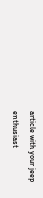article with your jeep enthusiast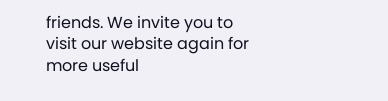friends. We invite you to visit our website again for more useful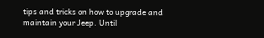tips and tricks on how to upgrade and maintain your Jeep. Until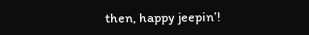then, happy jeepin’!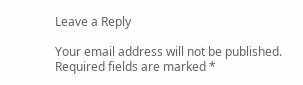Leave a Reply

Your email address will not be published. Required fields are marked *